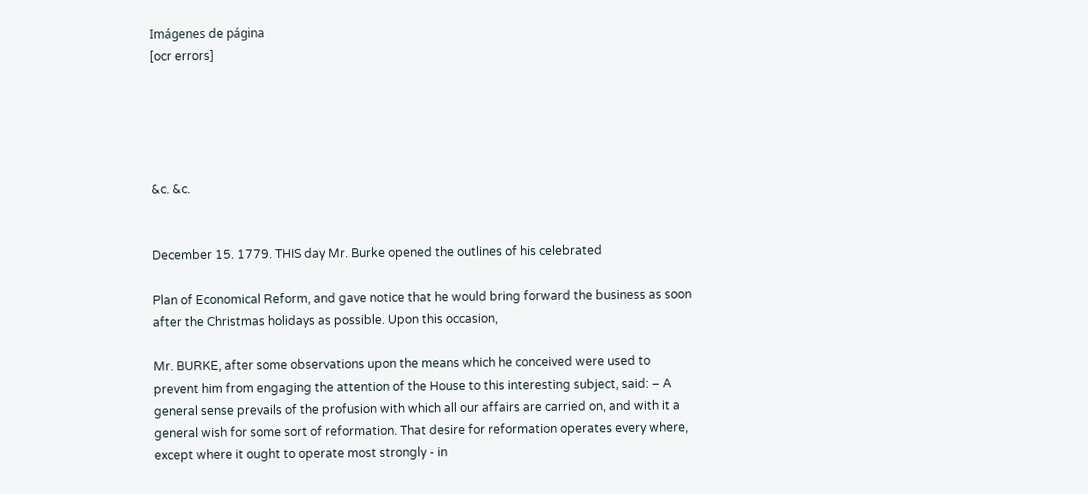Imágenes de página
[ocr errors]





&c. &c.


December 15. 1779. THIS day Mr. Burke opened the outlines of his celebrated

Plan of Economical Reform, and gave notice that he would bring forward the business as soon after the Christmas holidays as possible. Upon this occasion,

Mr. BURKE, after some observations upon the means which he conceived were used to prevent him from engaging the attention of the House to this interesting subject, said: – A general sense prevails of the profusion with which all our affairs are carried on, and with it a general wish for some sort of reformation. That desire for reformation operates every where, except where it ought to operate most strongly - in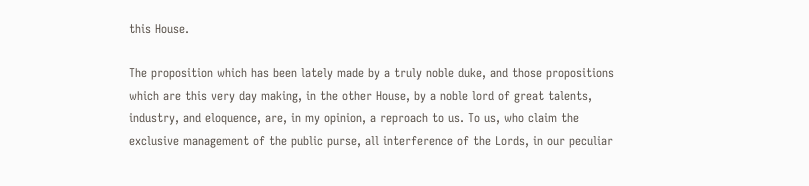this House.

The proposition which has been lately made by a truly noble duke, and those propositions which are this very day making, in the other House, by a noble lord of great talents, industry, and eloquence, are, in my opinion, a reproach to us. To us, who claim the exclusive management of the public purse, all interference of the Lords, in our peculiar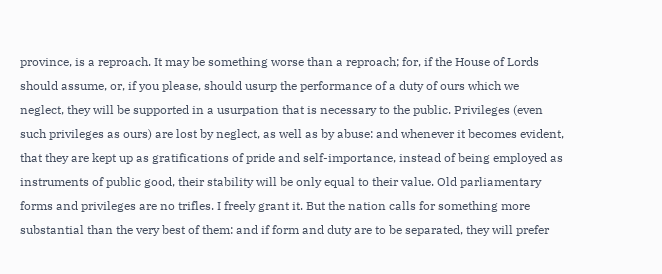province, is a reproach. It may be something worse than a reproach; for, if the House of Lords should assume, or, if you please, should usurp the performance of a duty of ours which we neglect, they will be supported in a usurpation that is necessary to the public. Privileges (even such privileges as ours) are lost by neglect, as well as by abuse: and whenever it becomes evident, that they are kept up as gratifications of pride and self-importance, instead of being employed as instruments of public good, their stability will be only equal to their value. Old parliamentary forms and privileges are no trifles. I freely grant it. But the nation calls for something more substantial than the very best of them: and if form and duty are to be separated, they will prefer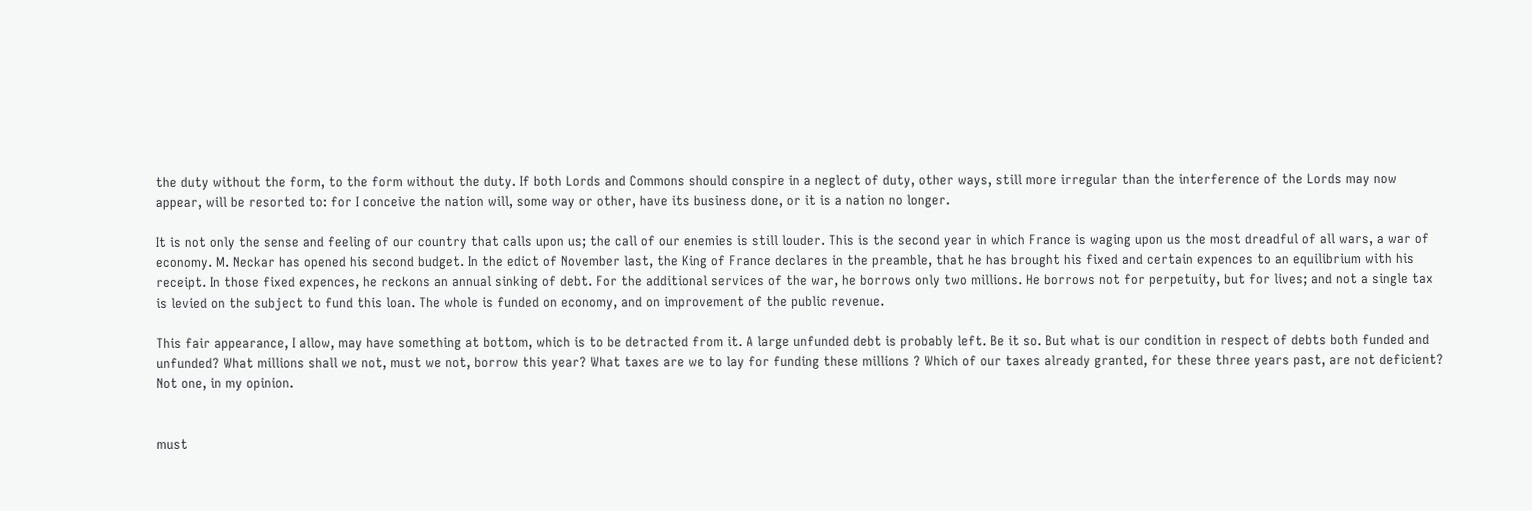the duty without the form, to the form without the duty. If both Lords and Commons should conspire in a neglect of duty, other ways, still more irregular than the interference of the Lords may now appear, will be resorted to: for I conceive the nation will, some way or other, have its business done, or it is a nation no longer.

It is not only the sense and feeling of our country that calls upon us; the call of our enemies is still louder. This is the second year in which France is waging upon us the most dreadful of all wars, a war of economy. M. Neckar has opened his second budget. In the edict of November last, the King of France declares in the preamble, that he has brought his fixed and certain expences to an equilibrium with his receipt. In those fixed expences, he reckons an annual sinking of debt. For the additional services of the war, he borrows only two millions. He borrows not for perpetuity, but for lives; and not a single tax is levied on the subject to fund this loan. The whole is funded on economy, and on improvement of the public revenue.

This fair appearance, I allow, may have something at bottom, which is to be detracted from it. A large unfunded debt is probably left. Be it so. But what is our condition in respect of debts both funded and unfunded? What millions shall we not, must we not, borrow this year? What taxes are we to lay for funding these millions ? Which of our taxes already granted, for these three years past, are not deficient? Not one, in my opinion.


must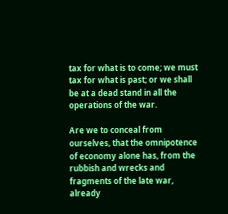tax for what is to come; we must tax for what is past; or we shall be at a dead stand in all the operations of the war.

Are we to conceal from ourselves, that the omnipotence of economy alone has, from the rubbish and wrecks and fragments of the late war, already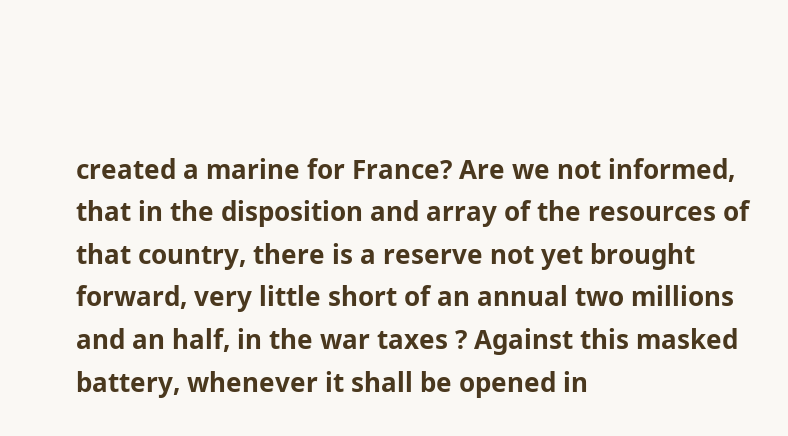created a marine for France? Are we not informed, that in the disposition and array of the resources of that country, there is a reserve not yet brought forward, very little short of an annual two millions and an half, in the war taxes ? Against this masked battery, whenever it shall be opened in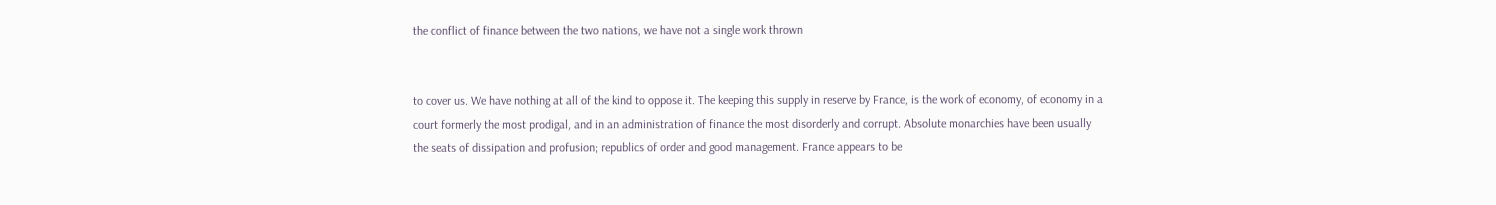the conflict of finance between the two nations, we have not a single work thrown


to cover us. We have nothing at all of the kind to oppose it. The keeping this supply in reserve by France, is the work of economy, of economy in a court formerly the most prodigal, and in an administration of finance the most disorderly and corrupt. Absolute monarchies have been usually the seats of dissipation and profusion; republics of order and good management. France appears to be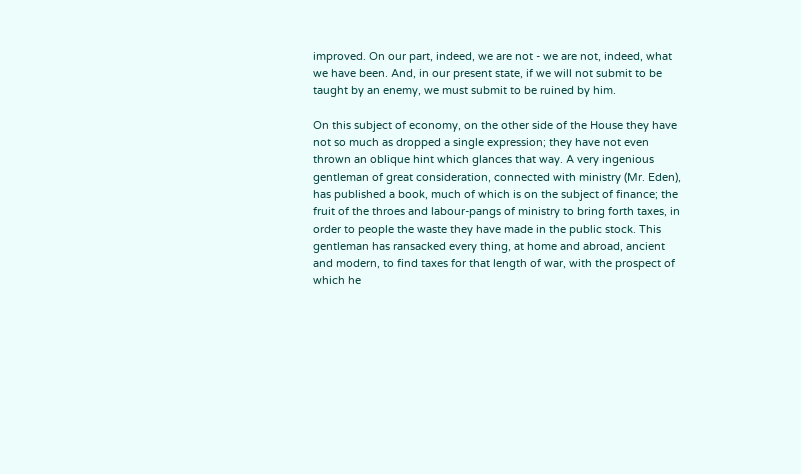improved. On our part, indeed, we are not - we are not, indeed, what we have been. And, in our present state, if we will not submit to be taught by an enemy, we must submit to be ruined by him.

On this subject of economy, on the other side of the House they have not so much as dropped a single expression; they have not even thrown an oblique hint which glances that way. A very ingenious gentleman of great consideration, connected with ministry (Mr. Eden), has published a book, much of which is on the subject of finance; the fruit of the throes and labour-pangs of ministry to bring forth taxes, in order to people the waste they have made in the public stock. This gentleman has ransacked every thing, at home and abroad, ancient and modern, to find taxes for that length of war, with the prospect of which he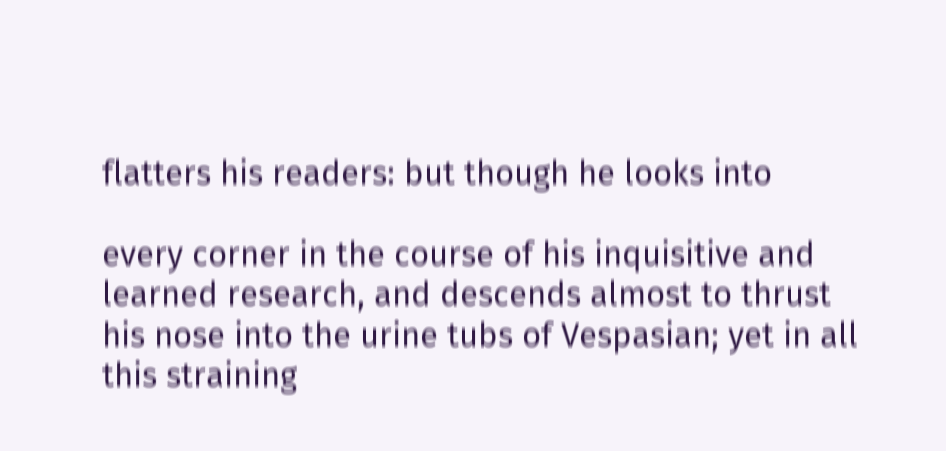flatters his readers: but though he looks into

every corner in the course of his inquisitive and learned research, and descends almost to thrust his nose into the urine tubs of Vespasian; yet in all this straining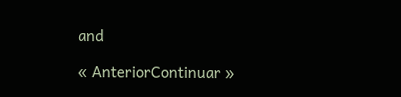and

« AnteriorContinuar »